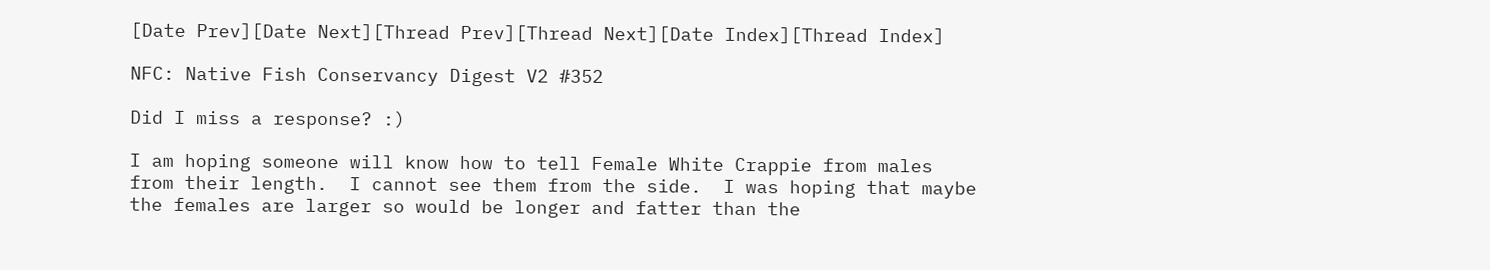[Date Prev][Date Next][Thread Prev][Thread Next][Date Index][Thread Index]

NFC: Native Fish Conservancy Digest V2 #352

Did I miss a response? :)

I am hoping someone will know how to tell Female White Crappie from males
from their length.  I cannot see them from the side.  I was hoping that maybe
the females are larger so would be longer and fatter than the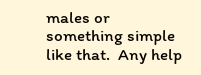males or
something simple like that.  Any help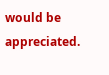would be appreciated.